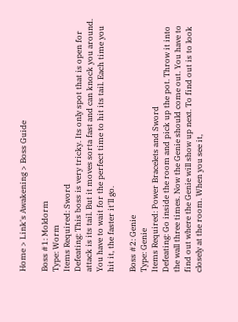Home > Link's Awakening > Boss Guide

Boss #1: Moldorm
Type: Worm
Items Required: Sword
Defeating: This boss is very tricky. Its only spot that is open for attack is its tail. But it moves sorta fast and can knock you around. You have to wait for the perfect time to hit its tail. Each time you hit it, the faster it'll go.

Boss #2: Genie
Type: Genie
Items Required: Power Bracelets and Sword
Defeating: Go inside the room and pick up the pot. Throw it into the wall three times. Now the Genie should come out. You have to find out where the Genie will show up next. To find out is to look closely at the room. When you see it,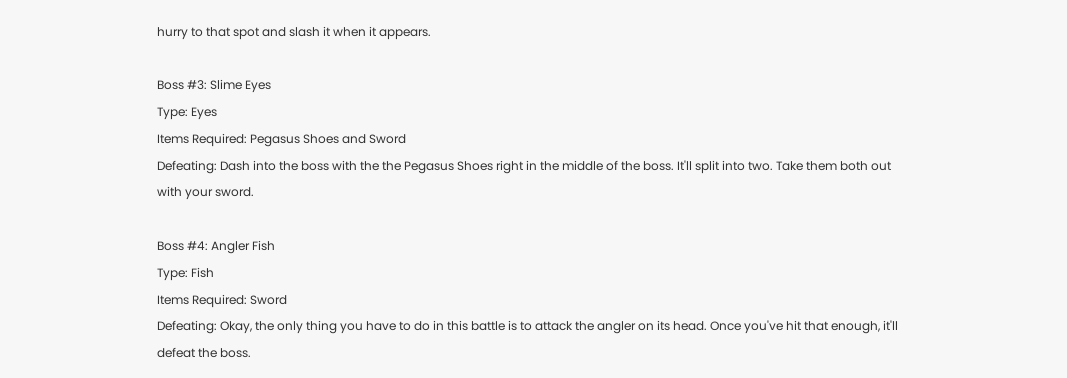hurry to that spot and slash it when it appears.

Boss #3: Slime Eyes
Type: Eyes
Items Required: Pegasus Shoes and Sword
Defeating: Dash into the boss with the the Pegasus Shoes right in the middle of the boss. It'll split into two. Take them both out with your sword.

Boss #4: Angler Fish
Type: Fish
Items Required: Sword
Defeating: Okay, the only thing you have to do in this battle is to attack the angler on its head. Once you've hit that enough, it'll defeat the boss.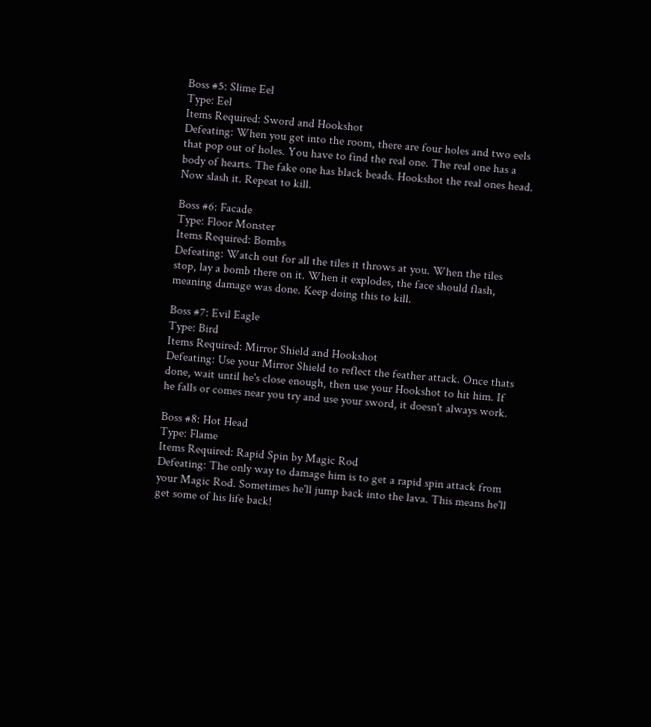Boss #5: Slime Eel
Type: Eel
Items Required: Sword and Hookshot
Defeating: When you get into the room, there are four holes and two eels that pop out of holes. You have to find the real one. The real one has a body of hearts. The fake one has black beads. Hookshot the real ones head. Now slash it. Repeat to kill.

Boss #6: Facade
Type: Floor Monster
Items Required: Bombs
Defeating: Watch out for all the tiles it throws at you. When the tiles stop, lay a bomb there on it. When it explodes, the face should flash, meaning damage was done. Keep doing this to kill.

Boss #7: Evil Eagle
Type: Bird
Items Required: Mirror Shield and Hookshot
Defeating: Use your Mirror Shield to reflect the feather attack. Once thats done, wait until he's close enough, then use your Hookshot to hit him. If he falls or comes near you try and use your sword, it doesn't always work.

Boss #8: Hot Head
Type: Flame
Items Required: Rapid Spin by Magic Rod
Defeating: The only way to damage him is to get a rapid spin attack from your Magic Rod. Sometimes he'll jump back into the lava. This means he'll get some of his life back!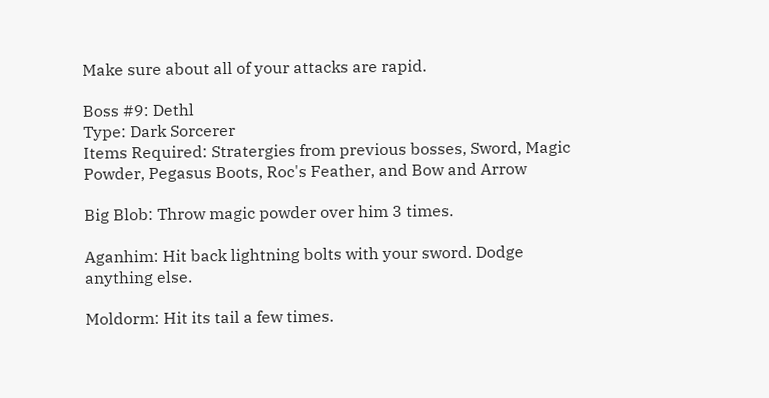Make sure about all of your attacks are rapid.

Boss #9: Dethl
Type: Dark Sorcerer
Items Required: Stratergies from previous bosses, Sword, Magic Powder, Pegasus Boots, Roc's Feather, and Bow and Arrow

Big Blob: Throw magic powder over him 3 times.

Aganhim: Hit back lightning bolts with your sword. Dodge anything else.

Moldorm: Hit its tail a few times.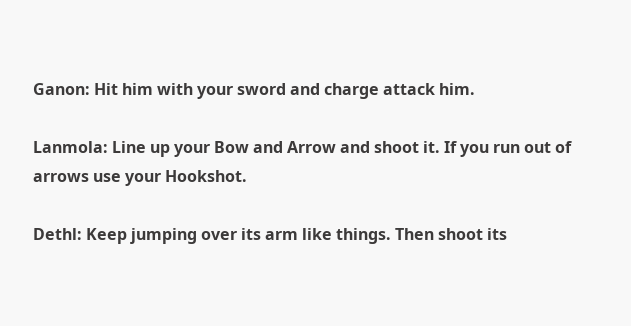Ganon: Hit him with your sword and charge attack him.

Lanmola: Line up your Bow and Arrow and shoot it. If you run out of arrows use your Hookshot.

Dethl: Keep jumping over its arm like things. Then shoot its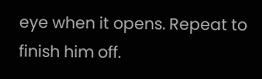eye when it opens. Repeat to finish him off.